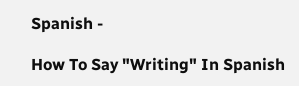Spanish -

How To Say "Writing" In Spanish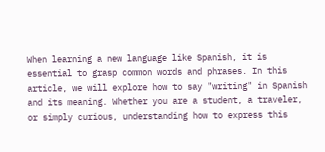When learning a new language like Spanish, it is essential to grasp common words and phrases. In this article, we will explore how to say "writing" in Spanish and its meaning. Whether you are a student, a traveler, or simply curious, understanding how to express this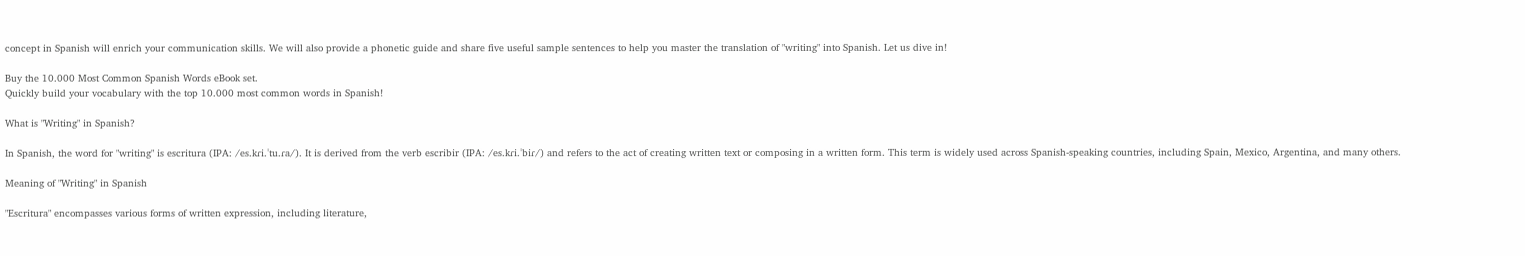concept in Spanish will enrich your communication skills. We will also provide a phonetic guide and share five useful sample sentences to help you master the translation of "writing" into Spanish. Let us dive in!

Buy the 10.000 Most Common Spanish Words eBook set.
Quickly build your vocabulary with the top 10.000 most common words in Spanish!

What is "Writing" in Spanish?

In Spanish, the word for "writing" is escritura (IPA: /es.kɾi.ˈtu.ɾa/). It is derived from the verb escribir (IPA: /es.kɾi.ˈbiɾ/) and refers to the act of creating written text or composing in a written form. This term is widely used across Spanish-speaking countries, including Spain, Mexico, Argentina, and many others.

Meaning of "Writing" in Spanish

"Escritura" encompasses various forms of written expression, including literature,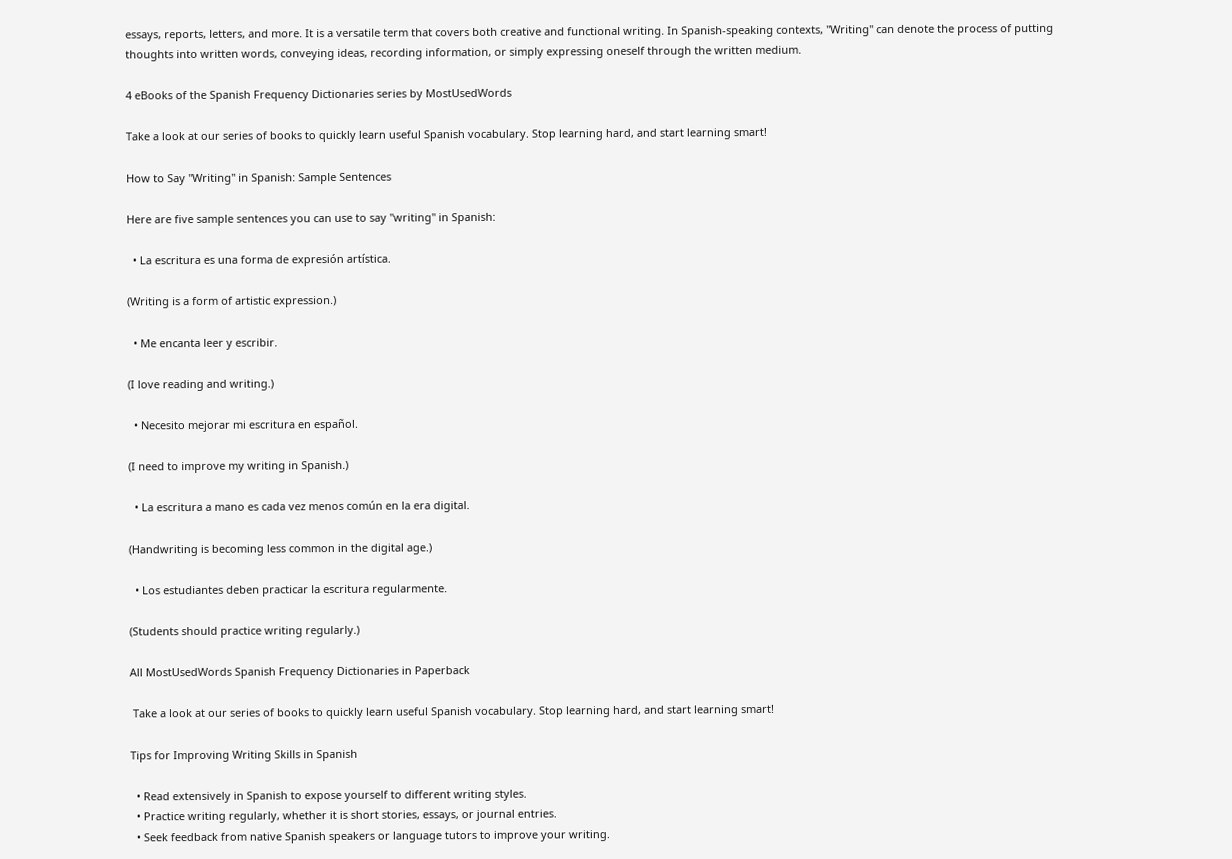essays, reports, letters, and more. It is a versatile term that covers both creative and functional writing. In Spanish-speaking contexts, "Writing" can denote the process of putting thoughts into written words, conveying ideas, recording information, or simply expressing oneself through the written medium.

4 eBooks of the Spanish Frequency Dictionaries series by MostUsedWords

Take a look at our series of books to quickly learn useful Spanish vocabulary. Stop learning hard, and start learning smart!

How to Say "Writing" in Spanish: Sample Sentences

Here are five sample sentences you can use to say "writing" in Spanish:

  • La escritura es una forma de expresión artística.

(Writing is a form of artistic expression.)

  • Me encanta leer y escribir.

(I love reading and writing.)

  • Necesito mejorar mi escritura en español.

(I need to improve my writing in Spanish.)

  • La escritura a mano es cada vez menos común en la era digital.

(Handwriting is becoming less common in the digital age.)

  • Los estudiantes deben practicar la escritura regularmente.

(Students should practice writing regularly.)

All MostUsedWords Spanish Frequency Dictionaries in Paperback

 Take a look at our series of books to quickly learn useful Spanish vocabulary. Stop learning hard, and start learning smart!

Tips for Improving Writing Skills in Spanish

  • Read extensively in Spanish to expose yourself to different writing styles.
  • Practice writing regularly, whether it is short stories, essays, or journal entries.
  • Seek feedback from native Spanish speakers or language tutors to improve your writing.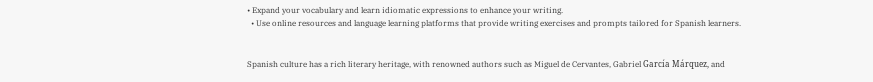• Expand your vocabulary and learn idiomatic expressions to enhance your writing.
  • Use online resources and language learning platforms that provide writing exercises and prompts tailored for Spanish learners.


Spanish culture has a rich literary heritage, with renowned authors such as Miguel de Cervantes, Gabriel García Márquez, and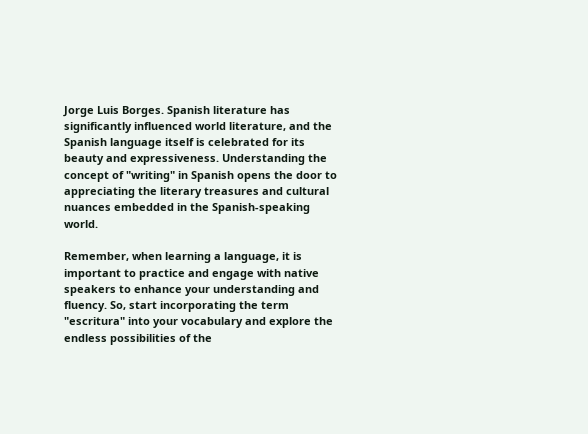Jorge Luis Borges. Spanish literature has significantly influenced world literature, and the Spanish language itself is celebrated for its beauty and expressiveness. Understanding the concept of "writing" in Spanish opens the door to appreciating the literary treasures and cultural nuances embedded in the Spanish-speaking world.

Remember, when learning a language, it is important to practice and engage with native speakers to enhance your understanding and fluency. So, start incorporating the term "escritura" into your vocabulary and explore the endless possibilities of the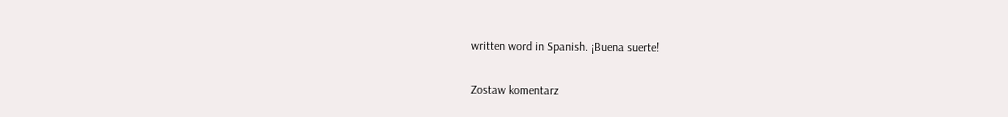written word in Spanish. ¡Buena suerte!

Zostaw komentarz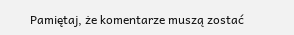Pamiętaj, że komentarze muszą zostać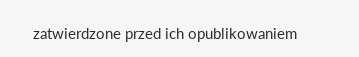zatwierdzone przed ich opublikowaniem